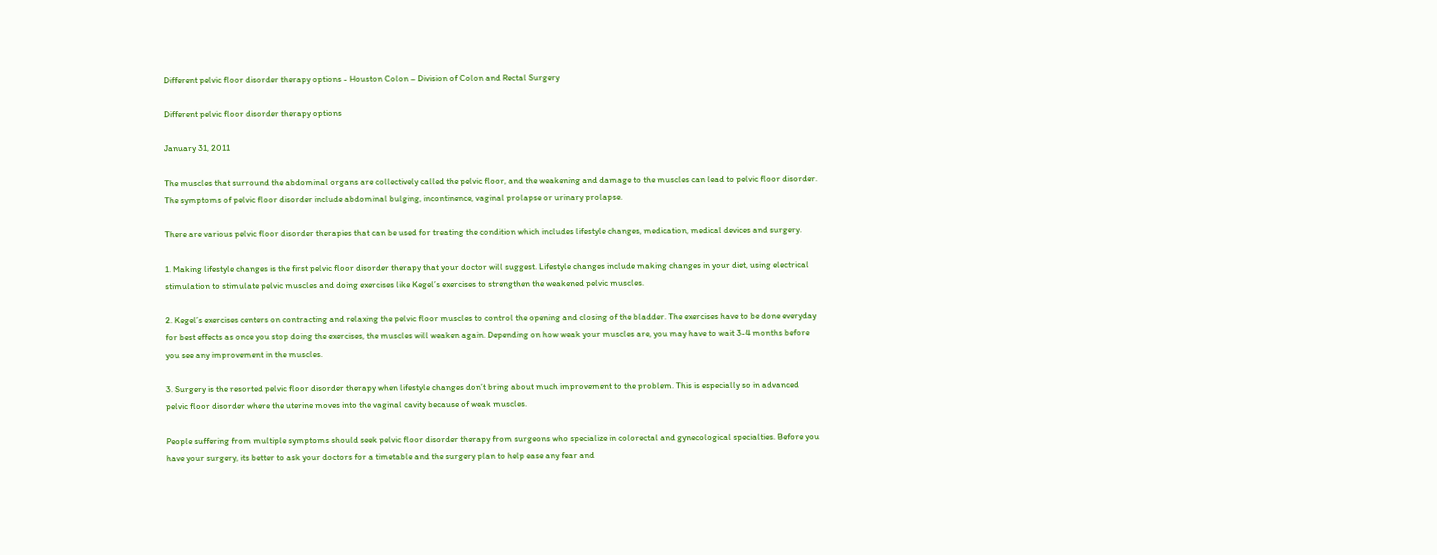Different pelvic floor disorder therapy options - Houston Colon – Division of Colon and Rectal Surgery

Different pelvic floor disorder therapy options

January 31, 2011

The muscles that surround the abdominal organs are collectively called the pelvic floor, and the weakening and damage to the muscles can lead to pelvic floor disorder. The symptoms of pelvic floor disorder include abdominal bulging, incontinence, vaginal prolapse or urinary prolapse.

There are various pelvic floor disorder therapies that can be used for treating the condition which includes lifestyle changes, medication, medical devices and surgery.

1. Making lifestyle changes is the first pelvic floor disorder therapy that your doctor will suggest. Lifestyle changes include making changes in your diet, using electrical stimulation to stimulate pelvic muscles and doing exercises like Kegel’s exercises to strengthen the weakened pelvic muscles.

2. Kegel’s exercises centers on contracting and relaxing the pelvic floor muscles to control the opening and closing of the bladder. The exercises have to be done everyday for best effects as once you stop doing the exercises, the muscles will weaken again. Depending on how weak your muscles are, you may have to wait 3-4 months before you see any improvement in the muscles.

3. Surgery is the resorted pelvic floor disorder therapy when lifestyle changes don’t bring about much improvement to the problem. This is especially so in advanced pelvic floor disorder where the uterine moves into the vaginal cavity because of weak muscles.

People suffering from multiple symptoms should seek pelvic floor disorder therapy from surgeons who specialize in colorectal and gynecological specialties. Before you have your surgery, its better to ask your doctors for a timetable and the surgery plan to help ease any fear and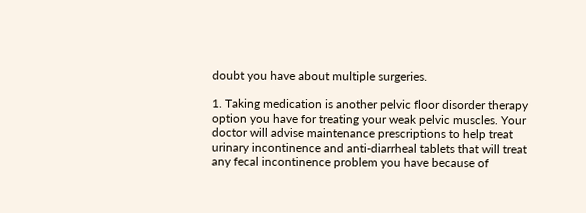doubt you have about multiple surgeries.

1. Taking medication is another pelvic floor disorder therapy option you have for treating your weak pelvic muscles. Your doctor will advise maintenance prescriptions to help treat urinary incontinence and anti-diarrheal tablets that will treat any fecal incontinence problem you have because of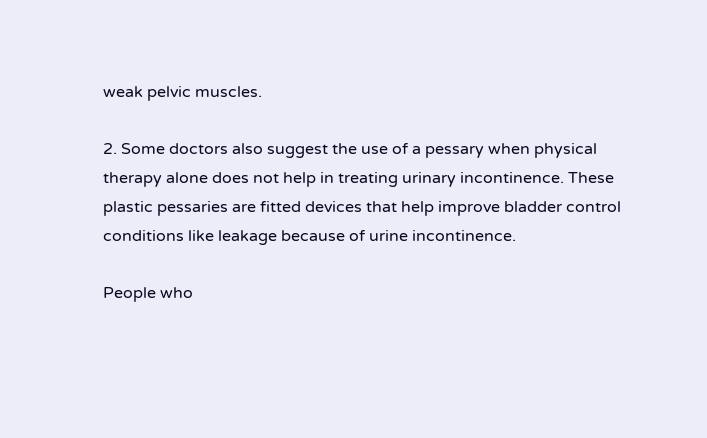weak pelvic muscles.

2. Some doctors also suggest the use of a pessary when physical therapy alone does not help in treating urinary incontinence. These plastic pessaries are fitted devices that help improve bladder control conditions like leakage because of urine incontinence.

People who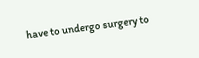have to undergo surgery to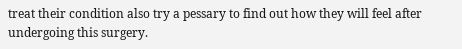treat their condition also try a pessary to find out how they will feel after undergoing this surgery.